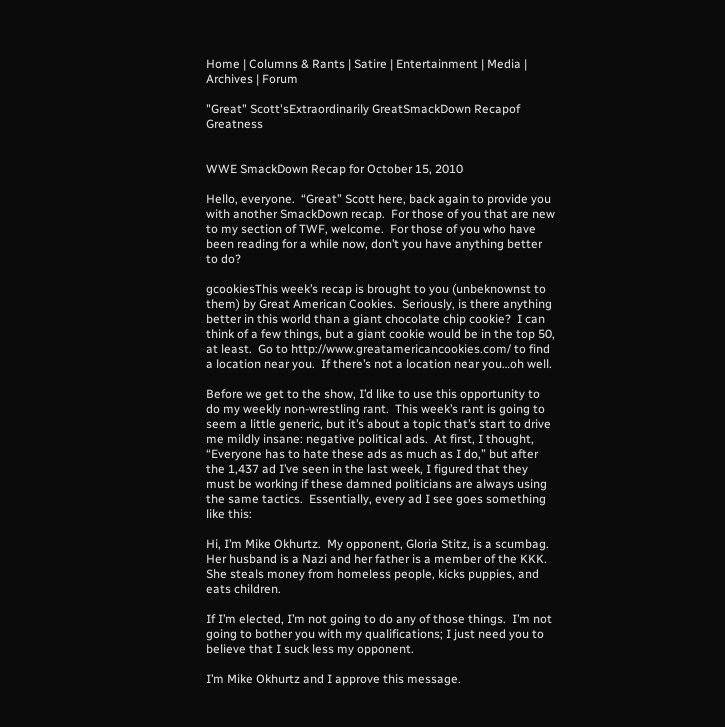Home | Columns & Rants | Satire | Entertainment | Media | Archives | Forum

"Great" Scott'sExtraordinarily GreatSmackDown Recapof Greatness


WWE SmackDown Recap for October 15, 2010

Hello, everyone.  “Great” Scott here, back again to provide you with another SmackDown recap.  For those of you that are new to my section of TWF, welcome.  For those of you who have been reading for a while now, don’t you have anything better to do?

gcookiesThis week’s recap is brought to you (unbeknownst to them) by Great American Cookies.  Seriously, is there anything better in this world than a giant chocolate chip cookie?  I can think of a few things, but a giant cookie would be in the top 50, at least.  Go to http://www.greatamericancookies.com/ to find a location near you.  If there’s not a location near you…oh well.

Before we get to the show, I’d like to use this opportunity to do my weekly non-wrestling rant.  This week’s rant is going to seem a little generic, but it’s about a topic that’s start to drive me mildly insane: negative political ads.  At first, I thought, “Everyone has to hate these ads as much as I do,” but after the 1,437 ad I’ve seen in the last week, I figured that they must be working if these damned politicians are always using the same tactics.  Essentially, every ad I see goes something like this:

Hi, I’m Mike Okhurtz.  My opponent, Gloria Stitz, is a scumbag.  Her husband is a Nazi and her father is a member of the KKK.  She steals money from homeless people, kicks puppies, and eats children.

If I’m elected, I’m not going to do any of those things.  I’m not going to bother you with my qualifications; I just need you to believe that I suck less my opponent.

I’m Mike Okhurtz and I approve this message.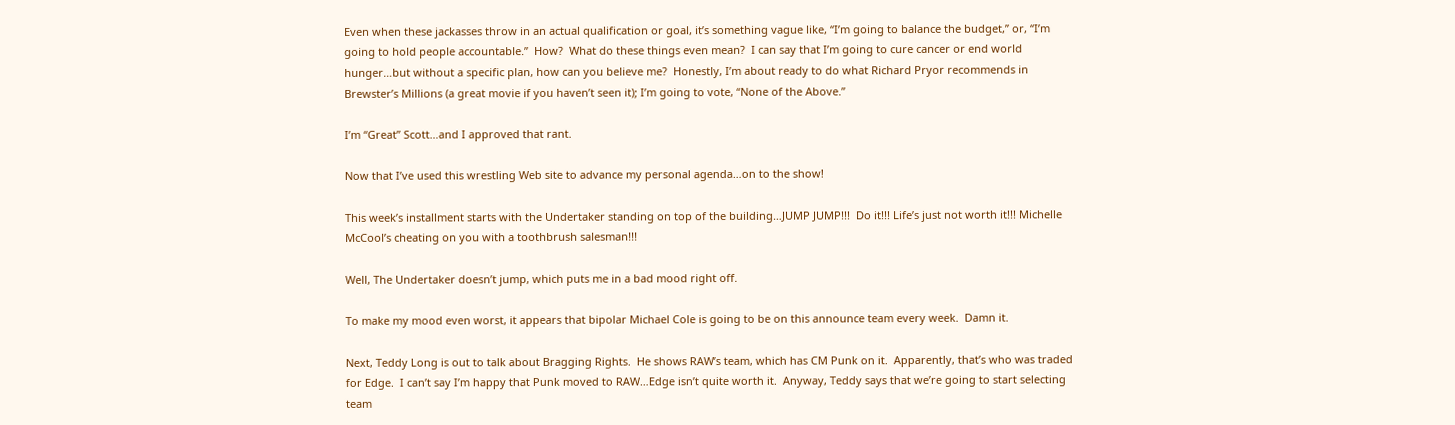Even when these jackasses throw in an actual qualification or goal, it’s something vague like, “I’m going to balance the budget,” or, “I’m going to hold people accountable.”  How?  What do these things even mean?  I can say that I’m going to cure cancer or end world hunger…but without a specific plan, how can you believe me?  Honestly, I’m about ready to do what Richard Pryor recommends in Brewster’s Millions (a great movie if you haven’t seen it); I’m going to vote, “None of the Above.”

I’m “Great” Scott…and I approved that rant.

Now that I’ve used this wrestling Web site to advance my personal agenda…on to the show!

This week’s installment starts with the Undertaker standing on top of the building…JUMP JUMP!!!  Do it!!! Life’s just not worth it!!! Michelle McCool’s cheating on you with a toothbrush salesman!!!

Well, The Undertaker doesn’t jump, which puts me in a bad mood right off.

To make my mood even worst, it appears that bipolar Michael Cole is going to be on this announce team every week.  Damn it.

Next, Teddy Long is out to talk about Bragging Rights.  He shows RAW’s team, which has CM Punk on it.  Apparently, that’s who was traded for Edge.  I can’t say I’m happy that Punk moved to RAW…Edge isn’t quite worth it.  Anyway, Teddy says that we’re going to start selecting team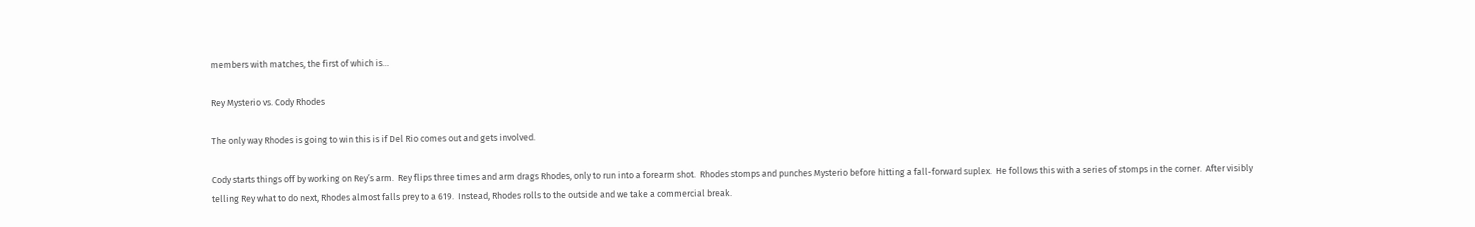members with matches, the first of which is…

Rey Mysterio vs. Cody Rhodes

The only way Rhodes is going to win this is if Del Rio comes out and gets involved.

Cody starts things off by working on Rey’s arm.  Rey flips three times and arm drags Rhodes, only to run into a forearm shot.  Rhodes stomps and punches Mysterio before hitting a fall-forward suplex.  He follows this with a series of stomps in the corner.  After visibly telling Rey what to do next, Rhodes almost falls prey to a 619.  Instead, Rhodes rolls to the outside and we take a commercial break.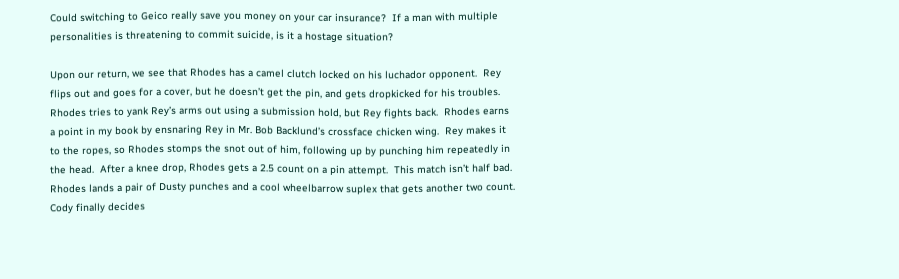Could switching to Geico really save you money on your car insurance?  If a man with multiple personalities is threatening to commit suicide, is it a hostage situation?

Upon our return, we see that Rhodes has a camel clutch locked on his luchador opponent.  Rey flips out and goes for a cover, but he doesn’t get the pin, and gets dropkicked for his troubles.  Rhodes tries to yank Rey’s arms out using a submission hold, but Rey fights back.  Rhodes earns a point in my book by ensnaring Rey in Mr. Bob Backlund’s crossface chicken wing.  Rey makes it to the ropes, so Rhodes stomps the snot out of him, following up by punching him repeatedly in the head.  After a knee drop, Rhodes gets a 2.5 count on a pin attempt.  This match isn’t half bad.  Rhodes lands a pair of Dusty punches and a cool wheelbarrow suplex that gets another two count.  Cody finally decides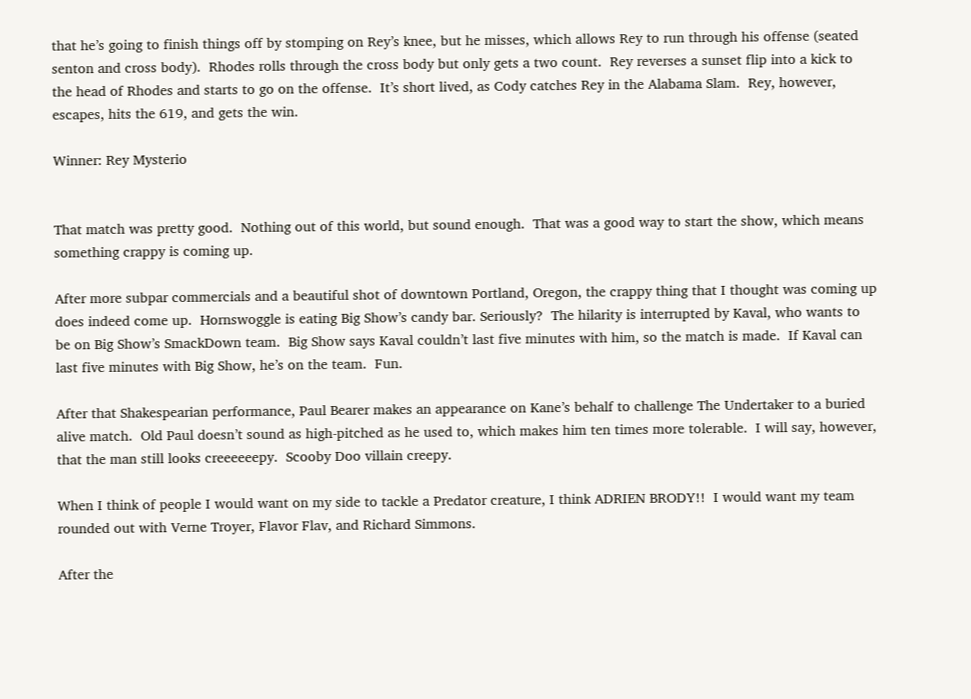that he’s going to finish things off by stomping on Rey’s knee, but he misses, which allows Rey to run through his offense (seated senton and cross body).  Rhodes rolls through the cross body but only gets a two count.  Rey reverses a sunset flip into a kick to the head of Rhodes and starts to go on the offense.  It’s short lived, as Cody catches Rey in the Alabama Slam.  Rey, however, escapes, hits the 619, and gets the win.

Winner: Rey Mysterio


That match was pretty good.  Nothing out of this world, but sound enough.  That was a good way to start the show, which means something crappy is coming up.

After more subpar commercials and a beautiful shot of downtown Portland, Oregon, the crappy thing that I thought was coming up does indeed come up.  Hornswoggle is eating Big Show’s candy bar. Seriously?  The hilarity is interrupted by Kaval, who wants to be on Big Show’s SmackDown team.  Big Show says Kaval couldn’t last five minutes with him, so the match is made.  If Kaval can last five minutes with Big Show, he’s on the team.  Fun.

After that Shakespearian performance, Paul Bearer makes an appearance on Kane’s behalf to challenge The Undertaker to a buried alive match.  Old Paul doesn’t sound as high-pitched as he used to, which makes him ten times more tolerable.  I will say, however, that the man still looks creeeeeepy.  Scooby Doo villain creepy.

When I think of people I would want on my side to tackle a Predator creature, I think ADRIEN BRODY!!  I would want my team rounded out with Verne Troyer, Flavor Flav, and Richard Simmons.

After the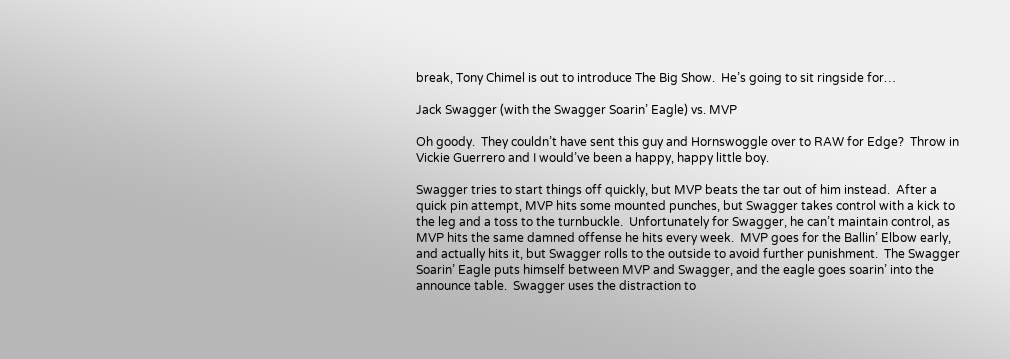break, Tony Chimel is out to introduce The Big Show.  He’s going to sit ringside for…

Jack Swagger (with the Swagger Soarin’ Eagle) vs. MVP

Oh goody.  They couldn’t have sent this guy and Hornswoggle over to RAW for Edge?  Throw in Vickie Guerrero and I would’ve been a happy, happy little boy.

Swagger tries to start things off quickly, but MVP beats the tar out of him instead.  After a quick pin attempt, MVP hits some mounted punches, but Swagger takes control with a kick to the leg and a toss to the turnbuckle.  Unfortunately for Swagger, he can’t maintain control, as MVP hits the same damned offense he hits every week.  MVP goes for the Ballin’ Elbow early, and actually hits it, but Swagger rolls to the outside to avoid further punishment.  The Swagger Soarin’ Eagle puts himself between MVP and Swagger, and the eagle goes soarin’ into the announce table.  Swagger uses the distraction to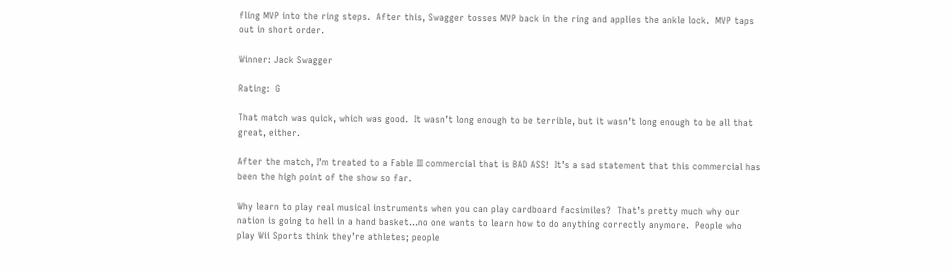fling MVP into the ring steps.  After this, Swagger tosses MVP back in the ring and applies the ankle lock.  MVP taps out in short order.

Winner: Jack Swagger

Rating:  G

That match was quick, which was good.  It wasn’t long enough to be terrible, but it wasn’t long enough to be all that great, either.

After the match, I’m treated to a Fable III commercial that is BAD ASS!  It’s a sad statement that this commercial has been the high point of the show so far.

Why learn to play real musical instruments when you can play cardboard facsimiles?  That’s pretty much why our nation is going to hell in a hand basket…no one wants to learn how to do anything correctly anymore.  People who play Wii Sports think they’re athletes; people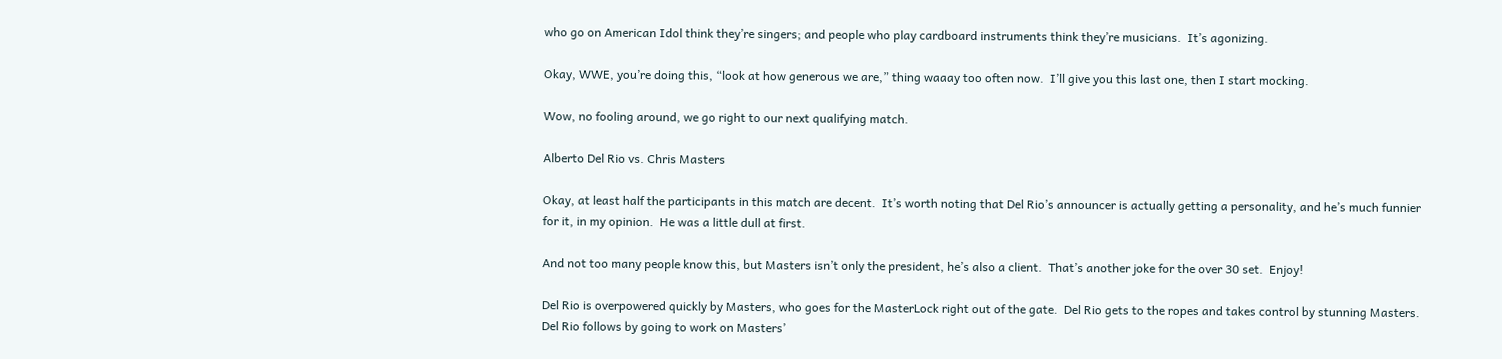who go on American Idol think they’re singers; and people who play cardboard instruments think they’re musicians.  It’s agonizing.

Okay, WWE, you’re doing this, “look at how generous we are,” thing waaay too often now.  I’ll give you this last one, then I start mocking.

Wow, no fooling around, we go right to our next qualifying match.

Alberto Del Rio vs. Chris Masters

Okay, at least half the participants in this match are decent.  It’s worth noting that Del Rio’s announcer is actually getting a personality, and he’s much funnier for it, in my opinion.  He was a little dull at first.

And not too many people know this, but Masters isn’t only the president, he’s also a client.  That’s another joke for the over 30 set.  Enjoy!

Del Rio is overpowered quickly by Masters, who goes for the MasterLock right out of the gate.  Del Rio gets to the ropes and takes control by stunning Masters.  Del Rio follows by going to work on Masters’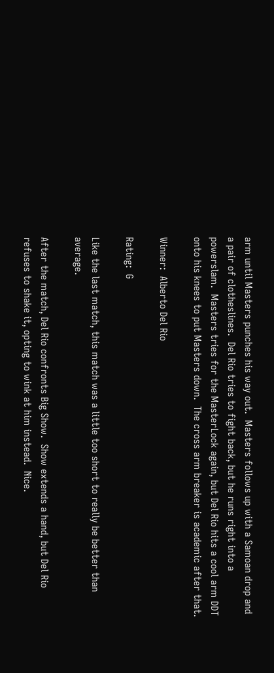arm until Masters punches his way out.  Masters follows up with a Samoan drop and a pair of clotheslines.  Del Rio tries to fight back, but he runs right into a powerslam.  Masters tries for the MasterLock again, but Del Rio hits a cool arm DDT onto his knees to put Masters down.  The cross arm breaker is academic after that.

Winner:  Alberto Del Rio

Rating:  G

Like the last match, this match was a little too short to really be better than average.

After the match, Del Rio confronts Big Show.  Show extends a hand, but Del Rio refuses to shake it, opting to wink at him instead.  Nice.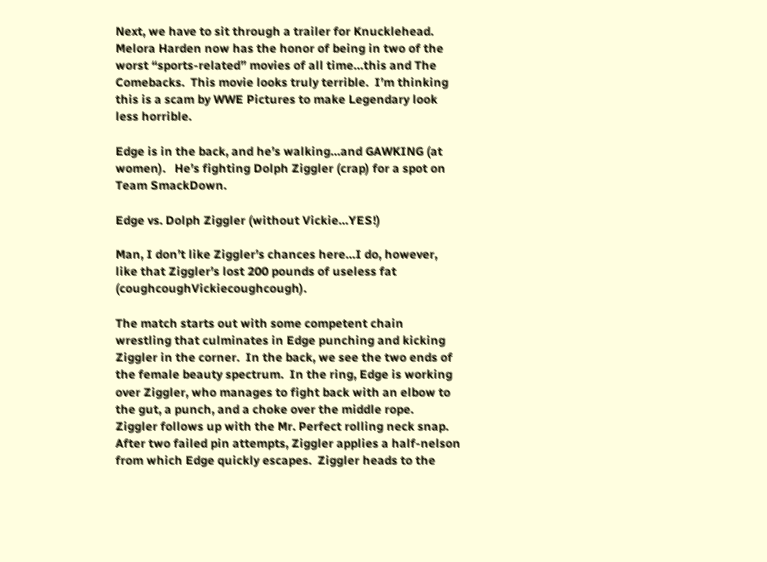Next, we have to sit through a trailer for Knucklehead.  Melora Harden now has the honor of being in two of the worst “sports-related” movies of all time…this and The Comebacks.  This movie looks truly terrible.  I’m thinking this is a scam by WWE Pictures to make Legendary look less horrible.

Edge is in the back, and he’s walking…and GAWKING (at women).   He’s fighting Dolph Ziggler (crap) for a spot on Team SmackDown.

Edge vs. Dolph Ziggler (without Vickie…YES!)

Man, I don’t like Ziggler’s chances here…I do, however, like that Ziggler’s lost 200 pounds of useless fat (coughcoughVickiecoughcough).

The match starts out with some competent chain wrestling that culminates in Edge punching and kicking Ziggler in the corner.  In the back, we see the two ends of the female beauty spectrum.  In the ring, Edge is working over Ziggler, who manages to fight back with an elbow to the gut, a punch, and a choke over the middle rope.  Ziggler follows up with the Mr. Perfect rolling neck snap.  After two failed pin attempts, Ziggler applies a half-nelson from which Edge quickly escapes.  Ziggler heads to the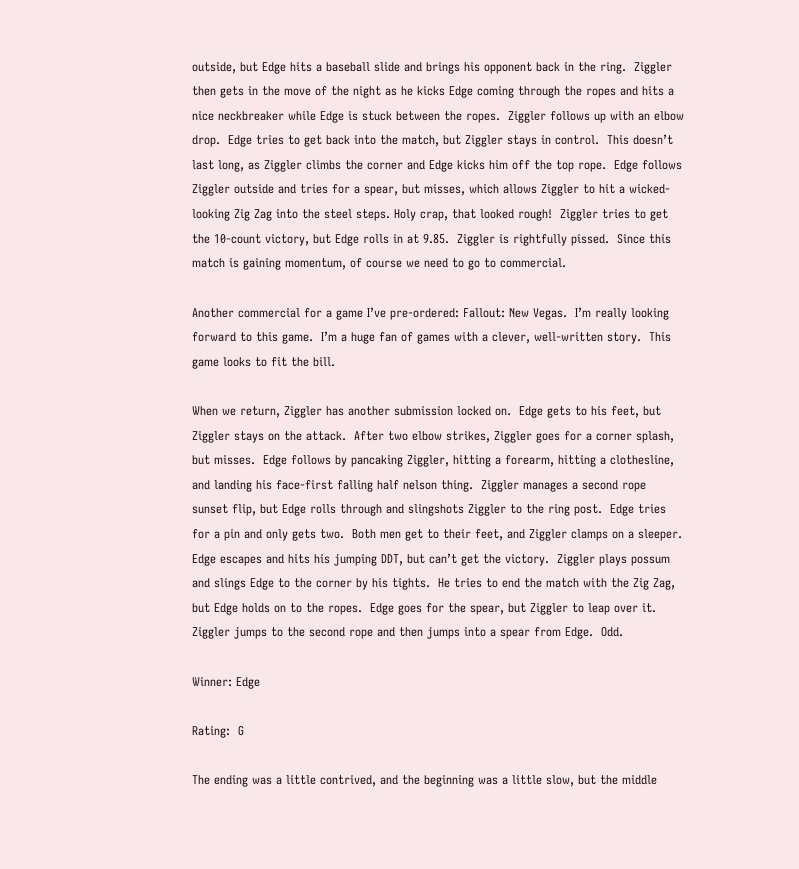outside, but Edge hits a baseball slide and brings his opponent back in the ring.  Ziggler then gets in the move of the night as he kicks Edge coming through the ropes and hits a nice neckbreaker while Edge is stuck between the ropes.  Ziggler follows up with an elbow drop.  Edge tries to get back into the match, but Ziggler stays in control.  This doesn’t last long, as Ziggler climbs the corner and Edge kicks him off the top rope.  Edge follows Ziggler outside and tries for a spear, but misses, which allows Ziggler to hit a wicked-looking Zig Zag into the steel steps. Holy crap, that looked rough!  Ziggler tries to get the 10-count victory, but Edge rolls in at 9.85.  Ziggler is rightfully pissed.  Since this match is gaining momentum, of course we need to go to commercial.

Another commercial for a game I’ve pre-ordered: Fallout: New Vegas.  I’m really looking forward to this game.  I’m a huge fan of games with a clever, well-written story.  This game looks to fit the bill.

When we return, Ziggler has another submission locked on.  Edge gets to his feet, but Ziggler stays on the attack.  After two elbow strikes, Ziggler goes for a corner splash, but misses.  Edge follows by pancaking Ziggler, hitting a forearm, hitting a clothesline, and landing his face-first falling half nelson thing.  Ziggler manages a second rope sunset flip, but Edge rolls through and slingshots Ziggler to the ring post.  Edge tries for a pin and only gets two.  Both men get to their feet, and Ziggler clamps on a sleeper.  Edge escapes and hits his jumping DDT, but can’t get the victory.  Ziggler plays possum and slings Edge to the corner by his tights.  He tries to end the match with the Zig Zag, but Edge holds on to the ropes.  Edge goes for the spear, but Ziggler to leap over it.  Ziggler jumps to the second rope and then jumps into a spear from Edge.  Odd.

Winner: Edge

Rating:  G

The ending was a little contrived, and the beginning was a little slow, but the middle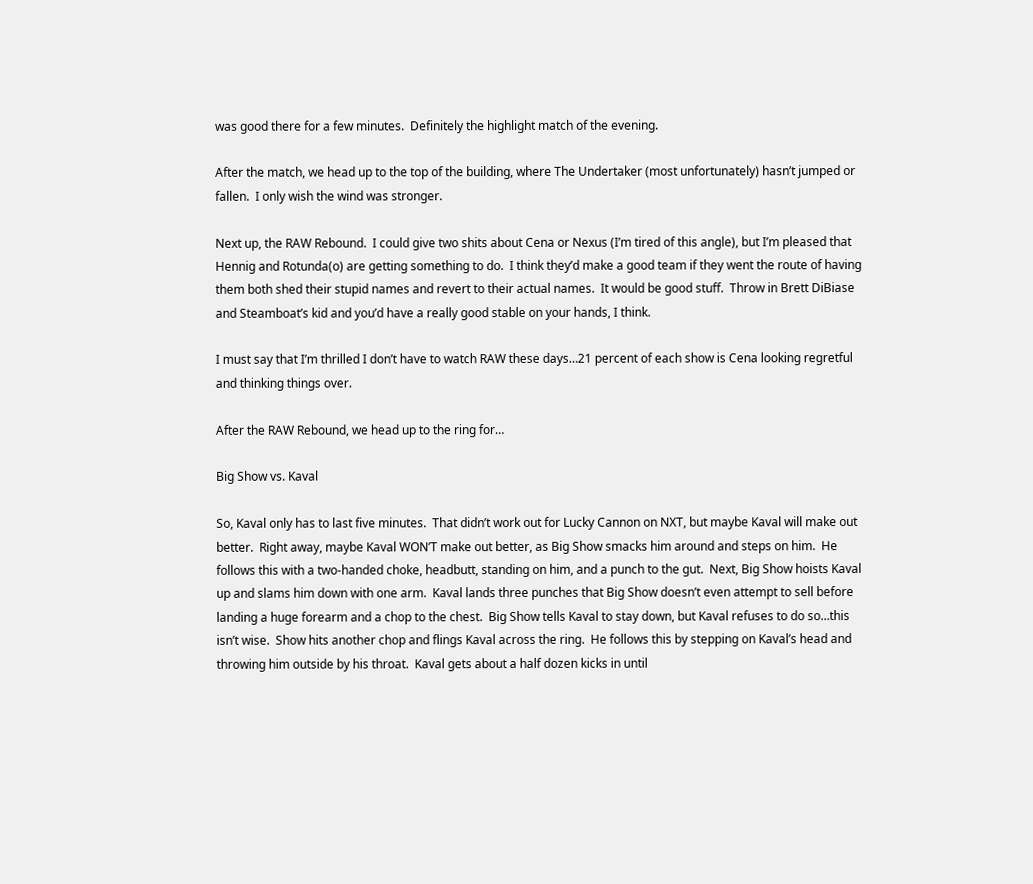was good there for a few minutes.  Definitely the highlight match of the evening.

After the match, we head up to the top of the building, where The Undertaker (most unfortunately) hasn’t jumped or fallen.  I only wish the wind was stronger.

Next up, the RAW Rebound.  I could give two shits about Cena or Nexus (I’m tired of this angle), but I’m pleased that Hennig and Rotunda(o) are getting something to do.  I think they’d make a good team if they went the route of having them both shed their stupid names and revert to their actual names.  It would be good stuff.  Throw in Brett DiBiase and Steamboat’s kid and you’d have a really good stable on your hands, I think.

I must say that I’m thrilled I don’t have to watch RAW these days…21 percent of each show is Cena looking regretful and thinking things over.

After the RAW Rebound, we head up to the ring for…

Big Show vs. Kaval

So, Kaval only has to last five minutes.  That didn’t work out for Lucky Cannon on NXT, but maybe Kaval will make out better.  Right away, maybe Kaval WON’T make out better, as Big Show smacks him around and steps on him.  He follows this with a two-handed choke, headbutt, standing on him, and a punch to the gut.  Next, Big Show hoists Kaval up and slams him down with one arm.  Kaval lands three punches that Big Show doesn’t even attempt to sell before landing a huge forearm and a chop to the chest.  Big Show tells Kaval to stay down, but Kaval refuses to do so…this isn’t wise.  Show hits another chop and flings Kaval across the ring.  He follows this by stepping on Kaval’s head and throwing him outside by his throat.  Kaval gets about a half dozen kicks in until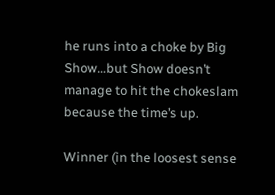he runs into a choke by Big Show…but Show doesn’t manage to hit the chokeslam because the time’s up.

Winner (in the loosest sense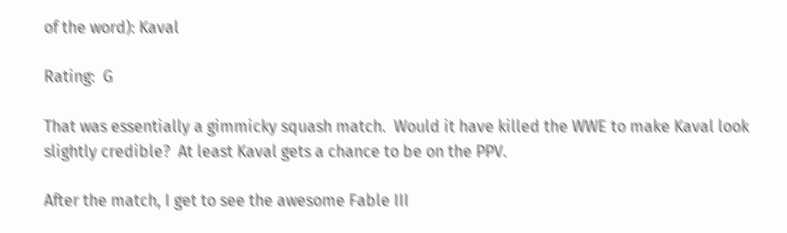of the word): Kaval

Rating:  G

That was essentially a gimmicky squash match.  Would it have killed the WWE to make Kaval look slightly credible?  At least Kaval gets a chance to be on the PPV.

After the match, I get to see the awesome Fable III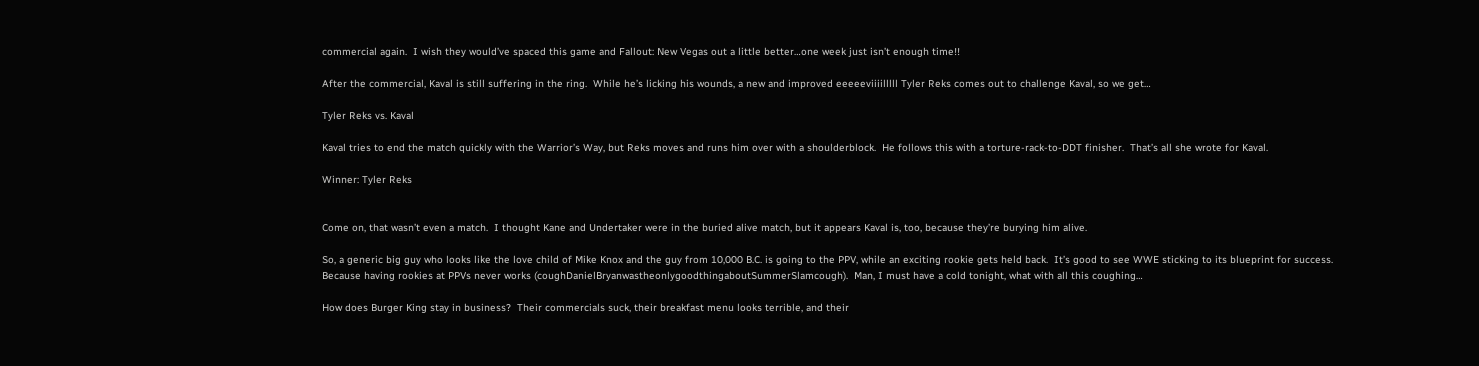commercial again.  I wish they would’ve spaced this game and Fallout: New Vegas out a little better…one week just isn’t enough time!!

After the commercial, Kaval is still suffering in the ring.  While he’s licking his wounds, a new and improved eeeeeviiiilllll Tyler Reks comes out to challenge Kaval, so we get…

Tyler Reks vs. Kaval

Kaval tries to end the match quickly with the Warrior’s Way, but Reks moves and runs him over with a shoulderblock.  He follows this with a torture-rack-to-DDT finisher.  That’s all she wrote for Kaval.

Winner: Tyler Reks


Come on, that wasn’t even a match.  I thought Kane and Undertaker were in the buried alive match, but it appears Kaval is, too, because they’re burying him alive.

So, a generic big guy who looks like the love child of Mike Knox and the guy from 10,000 B.C. is going to the PPV, while an exciting rookie gets held back.  It’s good to see WWE sticking to its blueprint for success.  Because having rookies at PPVs never works (coughDanielBryanwastheonlygoodthingaboutSummerSlamcough).  Man, I must have a cold tonight, what with all this coughing…

How does Burger King stay in business?  Their commercials suck, their breakfast menu looks terrible, and their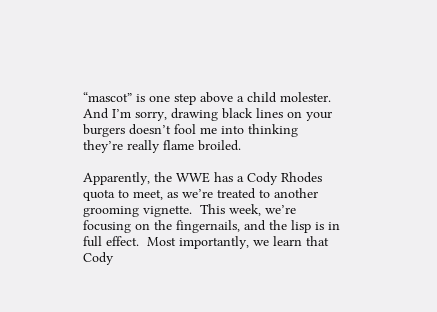“mascot” is one step above a child molester.  And I’m sorry, drawing black lines on your burgers doesn’t fool me into thinking they’re really flame broiled.

Apparently, the WWE has a Cody Rhodes quota to meet, as we’re treated to another grooming vignette.  This week, we’re focusing on the fingernails, and the lisp is in full effect.  Most importantly, we learn that Cody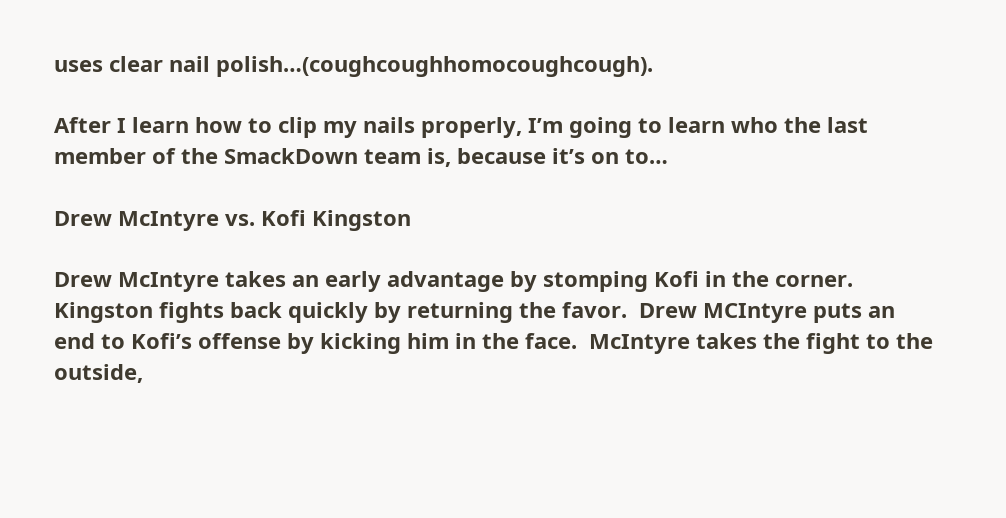uses clear nail polish…(coughcoughhomocoughcough).

After I learn how to clip my nails properly, I’m going to learn who the last member of the SmackDown team is, because it’s on to…

Drew McIntyre vs. Kofi Kingston

Drew McIntyre takes an early advantage by stomping Kofi in the corner.  Kingston fights back quickly by returning the favor.  Drew MCIntyre puts an end to Kofi’s offense by kicking him in the face.  McIntyre takes the fight to the outside,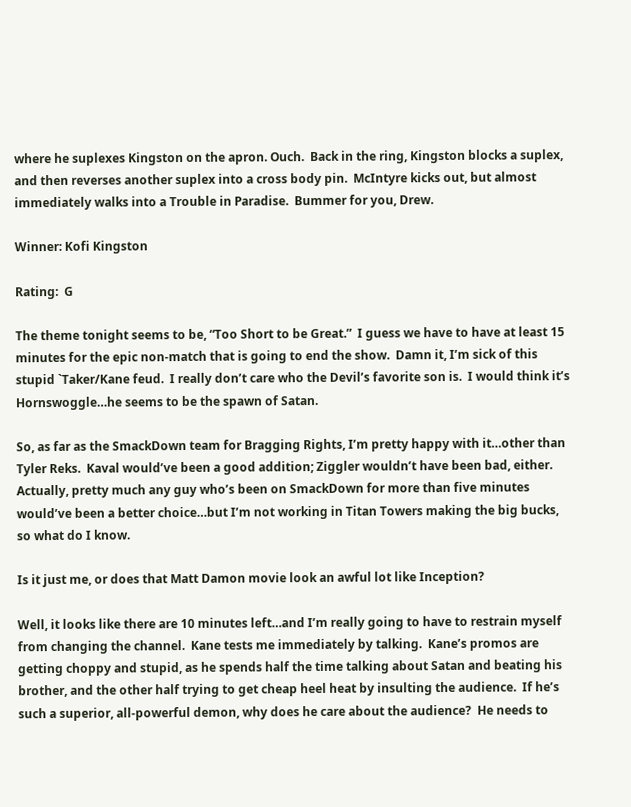where he suplexes Kingston on the apron. Ouch.  Back in the ring, Kingston blocks a suplex, and then reverses another suplex into a cross body pin.  McIntyre kicks out, but almost immediately walks into a Trouble in Paradise.  Bummer for you, Drew.

Winner: Kofi Kingston

Rating:  G

The theme tonight seems to be, “Too Short to be Great.”  I guess we have to have at least 15 minutes for the epic non-match that is going to end the show.  Damn it, I’m sick of this stupid `Taker/Kane feud.  I really don’t care who the Devil’s favorite son is.  I would think it’s Hornswoggle…he seems to be the spawn of Satan.

So, as far as the SmackDown team for Bragging Rights, I’m pretty happy with it…other than Tyler Reks.  Kaval would’ve been a good addition; Ziggler wouldn’t have been bad, either.  Actually, pretty much any guy who’s been on SmackDown for more than five minutes would’ve been a better choice…but I’m not working in Titan Towers making the big bucks, so what do I know.

Is it just me, or does that Matt Damon movie look an awful lot like Inception?

Well, it looks like there are 10 minutes left…and I’m really going to have to restrain myself from changing the channel.  Kane tests me immediately by talking.  Kane’s promos are getting choppy and stupid, as he spends half the time talking about Satan and beating his brother, and the other half trying to get cheap heel heat by insulting the audience.  If he’s such a superior, all-powerful demon, why does he care about the audience?  He needs to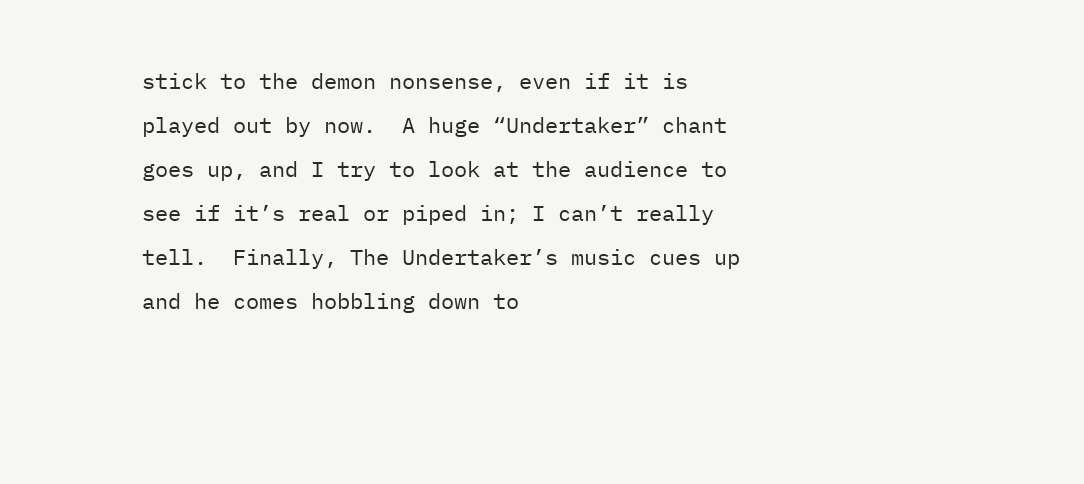stick to the demon nonsense, even if it is played out by now.  A huge “Undertaker” chant goes up, and I try to look at the audience to see if it’s real or piped in; I can’t really tell.  Finally, The Undertaker’s music cues up and he comes hobbling down to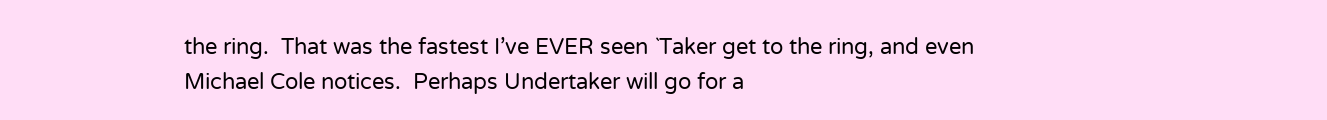the ring.  That was the fastest I’ve EVER seen `Taker get to the ring, and even Michael Cole notices.  Perhaps Undertaker will go for a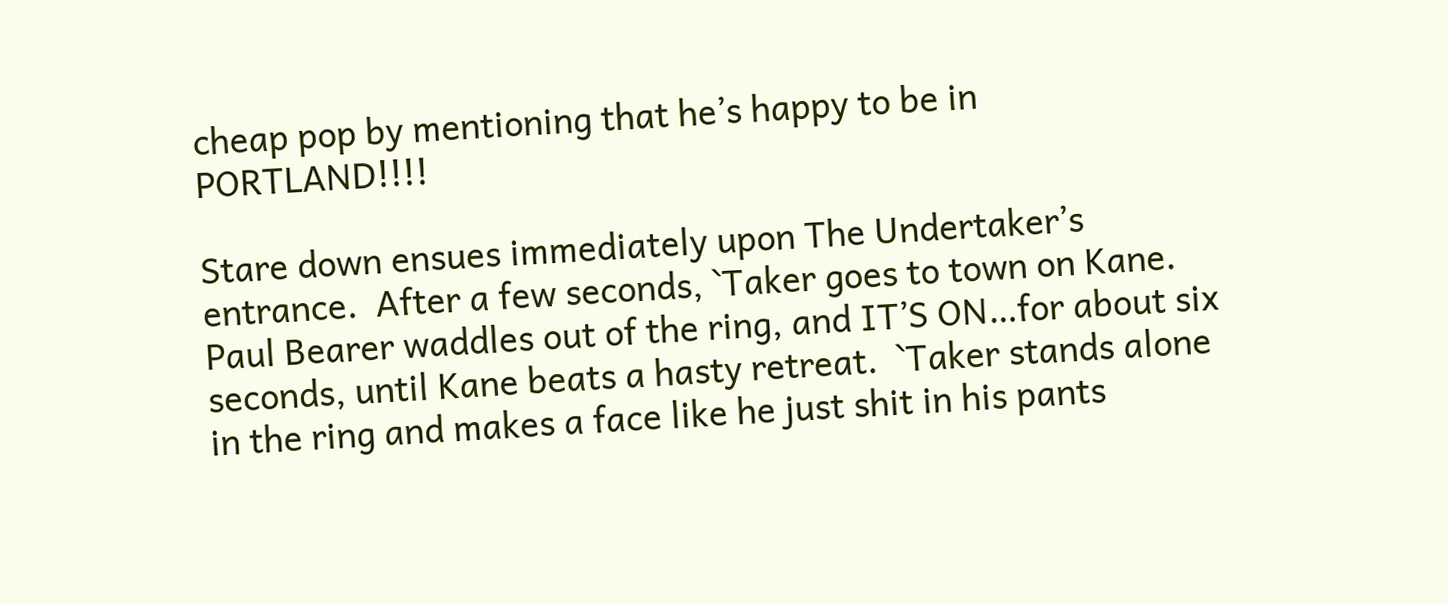cheap pop by mentioning that he’s happy to be in PORTLAND!!!!

Stare down ensues immediately upon The Undertaker’s entrance.  After a few seconds, `Taker goes to town on Kane.  Paul Bearer waddles out of the ring, and IT’S ON…for about six seconds, until Kane beats a hasty retreat.  `Taker stands alone in the ring and makes a face like he just shit in his pants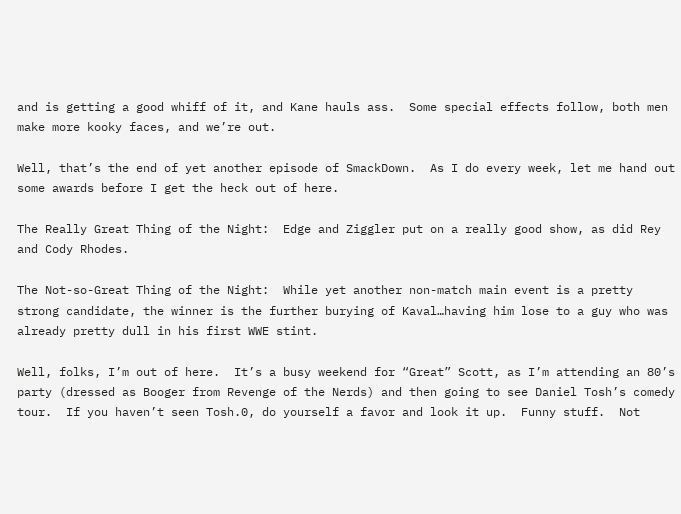and is getting a good whiff of it, and Kane hauls ass.  Some special effects follow, both men make more kooky faces, and we’re out.

Well, that’s the end of yet another episode of SmackDown.  As I do every week, let me hand out some awards before I get the heck out of here.

The Really Great Thing of the Night:  Edge and Ziggler put on a really good show, as did Rey and Cody Rhodes.

The Not-so-Great Thing of the Night:  While yet another non-match main event is a pretty strong candidate, the winner is the further burying of Kaval…having him lose to a guy who was already pretty dull in his first WWE stint.

Well, folks, I’m out of here.  It’s a busy weekend for “Great” Scott, as I’m attending an 80’s party (dressed as Booger from Revenge of the Nerds) and then going to see Daniel Tosh’s comedy tour.  If you haven’t seen Tosh.0, do yourself a favor and look it up.  Funny stuff.  Not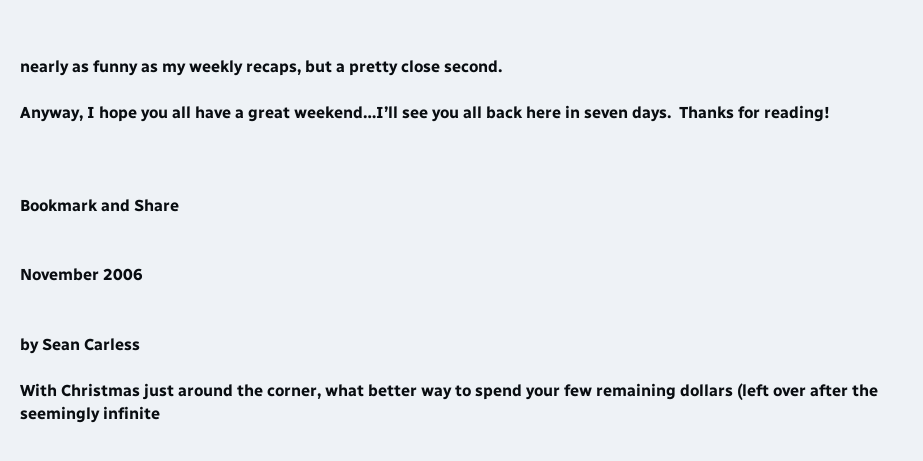nearly as funny as my weekly recaps, but a pretty close second.

Anyway, I hope you all have a great weekend…I’ll see you all back here in seven days.  Thanks for reading!



Bookmark and Share


November 2006


by Sean Carless

With Christmas just around the corner, what better way to spend your few remaining dollars (left over after the seemingly infinite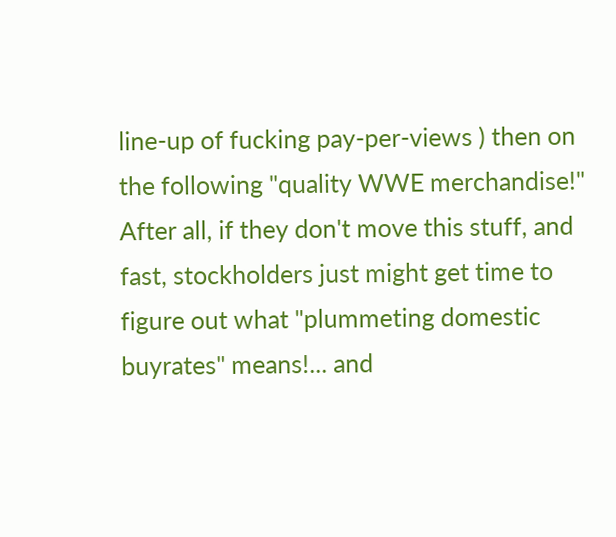line-up of fucking pay-per-views ) then on the following "quality WWE merchandise!" After all, if they don't move this stuff, and fast, stockholders just might get time to figure out what "plummeting domestic buyrates" means!... and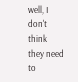well, I don't think they need to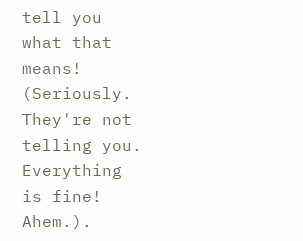tell you what that means! (Seriously. They're not telling you. Everything is fine! Ahem.).